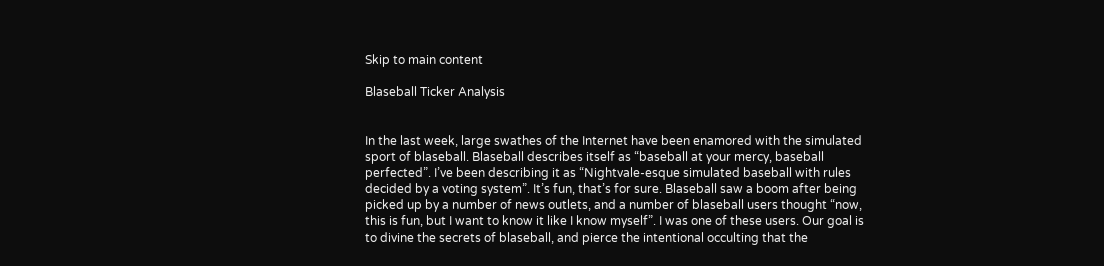Skip to main content

Blaseball Ticker Analysis


In the last week, large swathes of the Internet have been enamored with the simulated sport of blaseball. Blaseball describes itself as “baseball at your mercy, baseball perfected”. I’ve been describing it as “Nightvale-esque simulated baseball with rules decided by a voting system”. It’s fun, that’s for sure. Blaseball saw a boom after being picked up by a number of news outlets, and a number of blaseball users thought “now, this is fun, but I want to know it like I know myself”. I was one of these users. Our goal is to divine the secrets of blaseball, and pierce the intentional occulting that the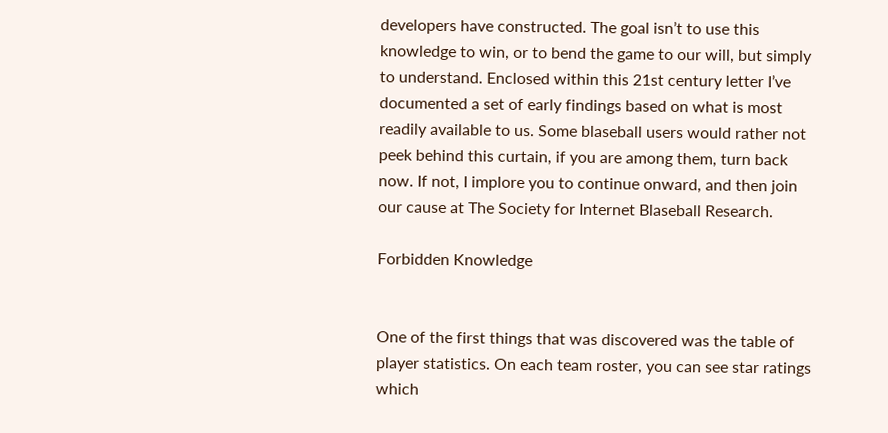developers have constructed. The goal isn’t to use this knowledge to win, or to bend the game to our will, but simply to understand. Enclosed within this 21st century letter I’ve documented a set of early findings based on what is most readily available to us. Some blaseball users would rather not peek behind this curtain, if you are among them, turn back now. If not, I implore you to continue onward, and then join our cause at The Society for Internet Blaseball Research.

Forbidden Knowledge


One of the first things that was discovered was the table of player statistics. On each team roster, you can see star ratings which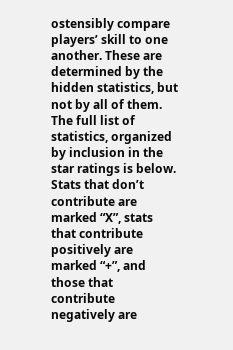ostensibly compare players’ skill to one another. These are determined by the hidden statistics, but not by all of them. The full list of statistics, organized by inclusion in the star ratings is below. Stats that don’t contribute are marked “X”, stats that contribute positively are marked “+”, and those that contribute negatively are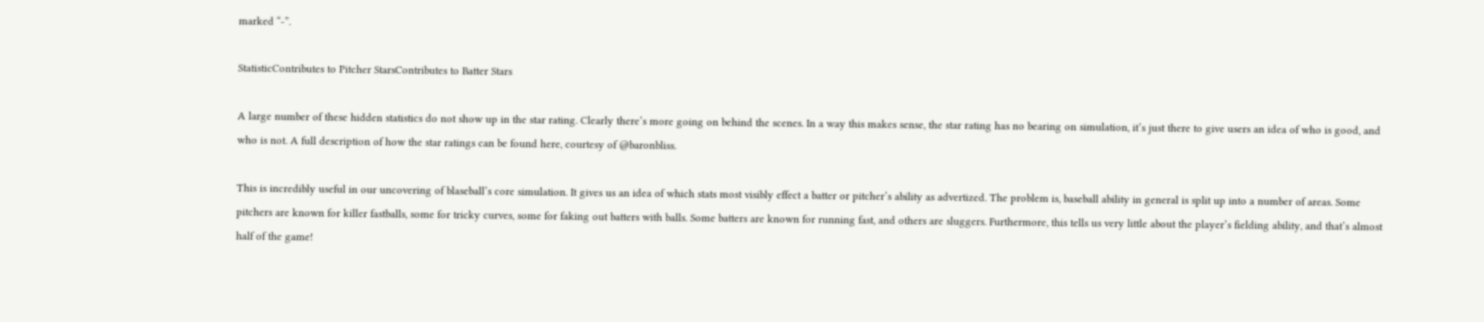marked “-”.

StatisticContributes to Pitcher StarsContributes to Batter Stars

A large number of these hidden statistics do not show up in the star rating. Clearly there’s more going on behind the scenes. In a way this makes sense, the star rating has no bearing on simulation, it’s just there to give users an idea of who is good, and who is not. A full description of how the star ratings can be found here, courtesy of @baronbliss.

This is incredibly useful in our uncovering of blaseball’s core simulation. It gives us an idea of which stats most visibly effect a batter or pitcher’s ability as advertized. The problem is, baseball ability in general is split up into a number of areas. Some pitchers are known for killer fastballs, some for tricky curves, some for faking out batters with balls. Some batters are known for running fast, and others are sluggers. Furthermore, this tells us very little about the player’s fielding ability, and that’s almost half of the game!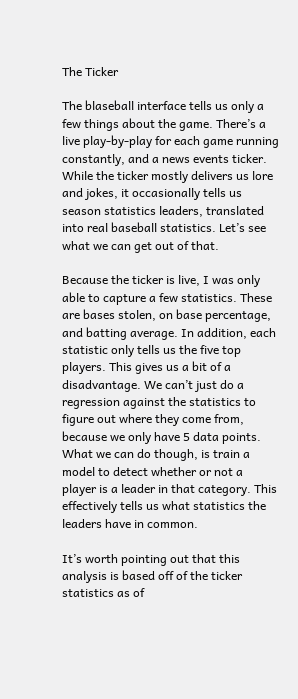The Ticker

The blaseball interface tells us only a few things about the game. There’s a live play-by-play for each game running constantly, and a news events ticker. While the ticker mostly delivers us lore and jokes, it occasionally tells us season statistics leaders, translated into real baseball statistics. Let’s see what we can get out of that.

Because the ticker is live, I was only able to capture a few statistics. These are bases stolen, on base percentage, and batting average. In addition, each statistic only tells us the five top players. This gives us a bit of a disadvantage. We can’t just do a regression against the statistics to figure out where they come from, because we only have 5 data points. What we can do though, is train a model to detect whether or not a player is a leader in that category. This effectively tells us what statistics the leaders have in common.

It’s worth pointing out that this analysis is based off of the ticker statistics as of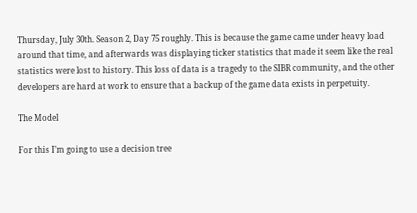Thursday, July 30th. Season 2, Day 75 roughly. This is because the game came under heavy load around that time, and afterwards was displaying ticker statistics that made it seem like the real statistics were lost to history. This loss of data is a tragedy to the SIBR community, and the other developers are hard at work to ensure that a backup of the game data exists in perpetuity.

The Model

For this I’m going to use a decision tree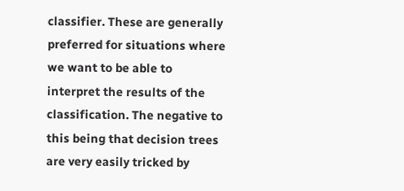classifier. These are generally preferred for situations where we want to be able to interpret the results of the classification. The negative to this being that decision trees are very easily tricked by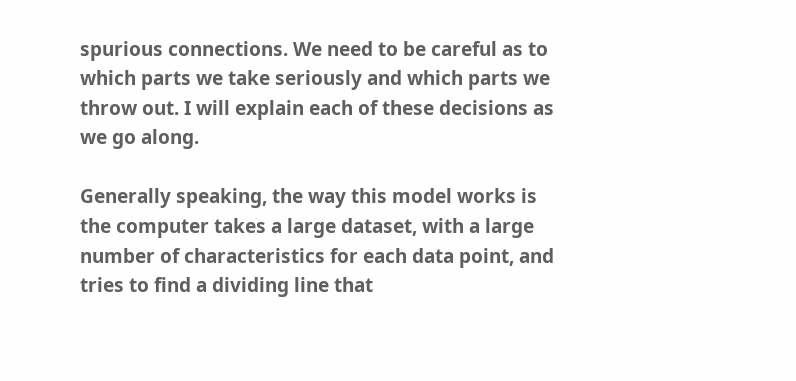spurious connections. We need to be careful as to which parts we take seriously and which parts we throw out. I will explain each of these decisions as we go along.

Generally speaking, the way this model works is the computer takes a large dataset, with a large number of characteristics for each data point, and tries to find a dividing line that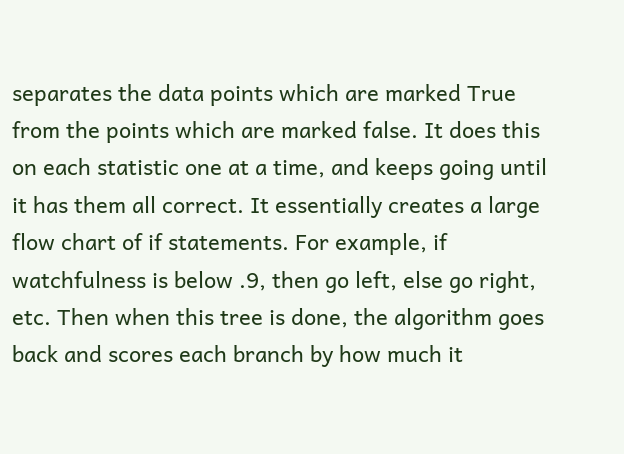separates the data points which are marked True from the points which are marked false. It does this on each statistic one at a time, and keeps going until it has them all correct. It essentially creates a large flow chart of if statements. For example, if watchfulness is below .9, then go left, else go right, etc. Then when this tree is done, the algorithm goes back and scores each branch by how much it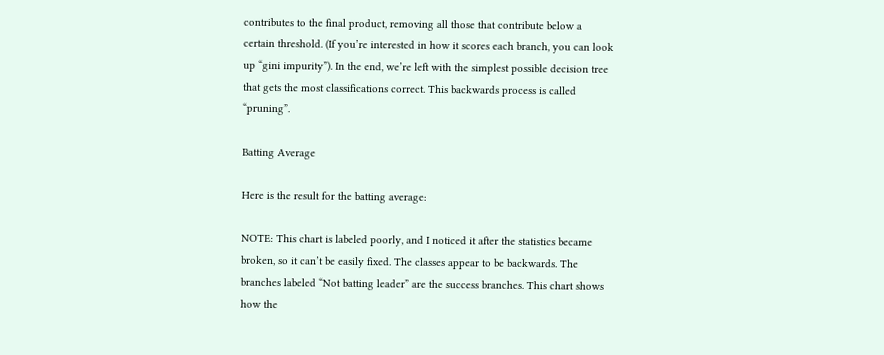contributes to the final product, removing all those that contribute below a certain threshold. (If you’re interested in how it scores each branch, you can look up “gini impurity”). In the end, we’re left with the simplest possible decision tree that gets the most classifications correct. This backwards process is called “pruning”.

Batting Average

Here is the result for the batting average:

NOTE: This chart is labeled poorly, and I noticed it after the statistics became broken, so it can’t be easily fixed. The classes appear to be backwards. The branches labeled “Not batting leader” are the success branches. This chart shows how the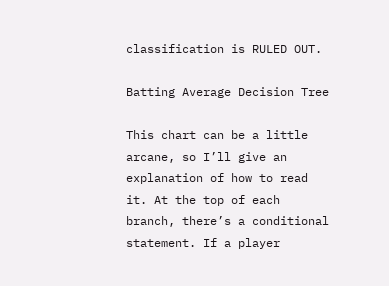classification is RULED OUT.

Batting Average Decision Tree

This chart can be a little arcane, so I’ll give an explanation of how to read it. At the top of each branch, there’s a conditional statement. If a player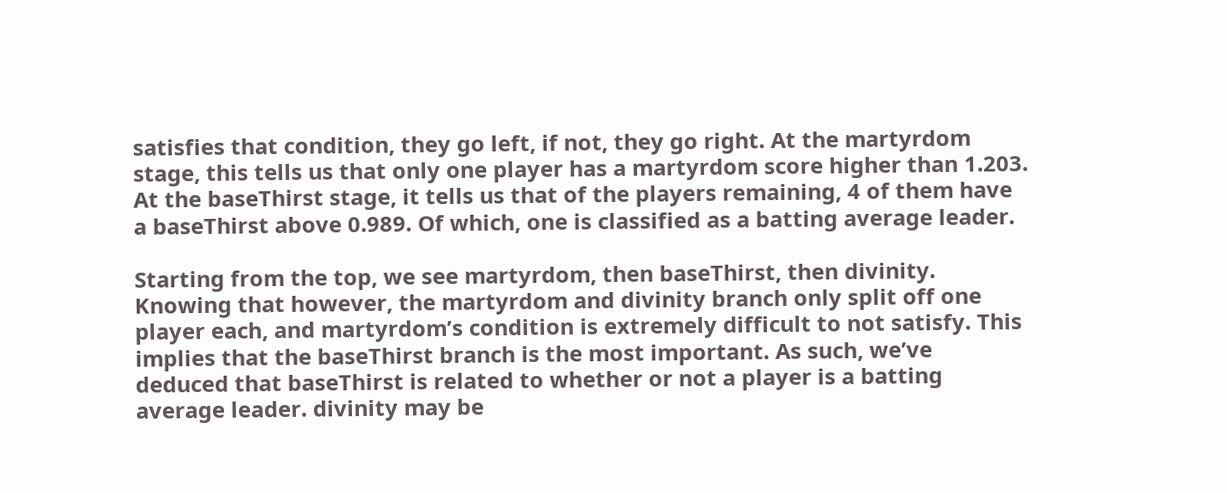satisfies that condition, they go left, if not, they go right. At the martyrdom stage, this tells us that only one player has a martyrdom score higher than 1.203. At the baseThirst stage, it tells us that of the players remaining, 4 of them have a baseThirst above 0.989. Of which, one is classified as a batting average leader.

Starting from the top, we see martyrdom, then baseThirst, then divinity. Knowing that however, the martyrdom and divinity branch only split off one player each, and martyrdom’s condition is extremely difficult to not satisfy. This implies that the baseThirst branch is the most important. As such, we’ve deduced that baseThirst is related to whether or not a player is a batting average leader. divinity may be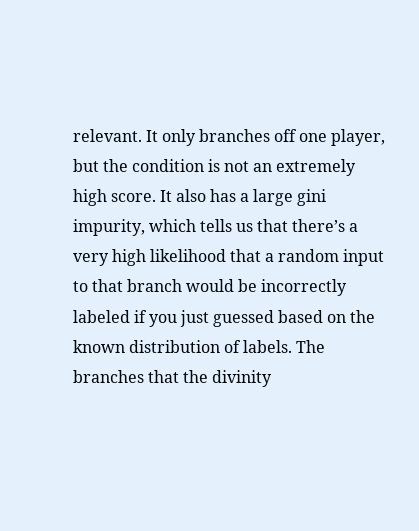relevant. It only branches off one player, but the condition is not an extremely high score. It also has a large gini impurity, which tells us that there’s a very high likelihood that a random input to that branch would be incorrectly labeled if you just guessed based on the known distribution of labels. The branches that the divinity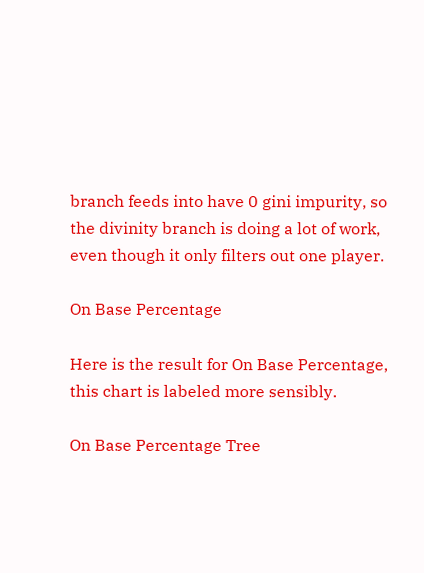branch feeds into have 0 gini impurity, so the divinity branch is doing a lot of work, even though it only filters out one player.

On Base Percentage

Here is the result for On Base Percentage, this chart is labeled more sensibly.

On Base Percentage Tree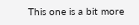This one is a bit more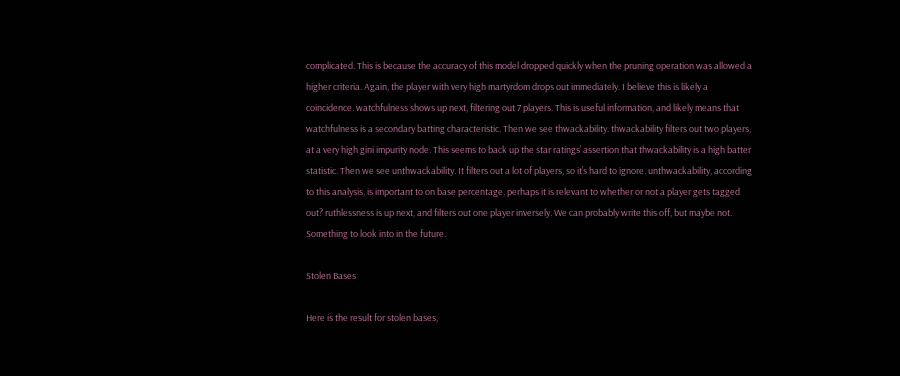complicated. This is because the accuracy of this model dropped quickly when the pruning operation was allowed a higher criteria. Again, the player with very high martyrdom drops out immediately. I believe this is likely a coincidence. watchfulness shows up next, filtering out 7 players. This is useful information, and likely means that watchfulness is a secondary batting characteristic. Then we see thwackability. thwackability filters out two players, at a very high gini impurity node. This seems to back up the star ratings’ assertion that thwackability is a high batter statistic. Then we see unthwackability. It filters out a lot of players, so it’s hard to ignore. unthwackability, according to this analysis, is important to on base percentage, perhaps it is relevant to whether or not a player gets tagged out? ruthlessness is up next, and filters out one player inversely. We can probably write this off, but maybe not. Something to look into in the future.

Stolen Bases

Here is the result for stolen bases,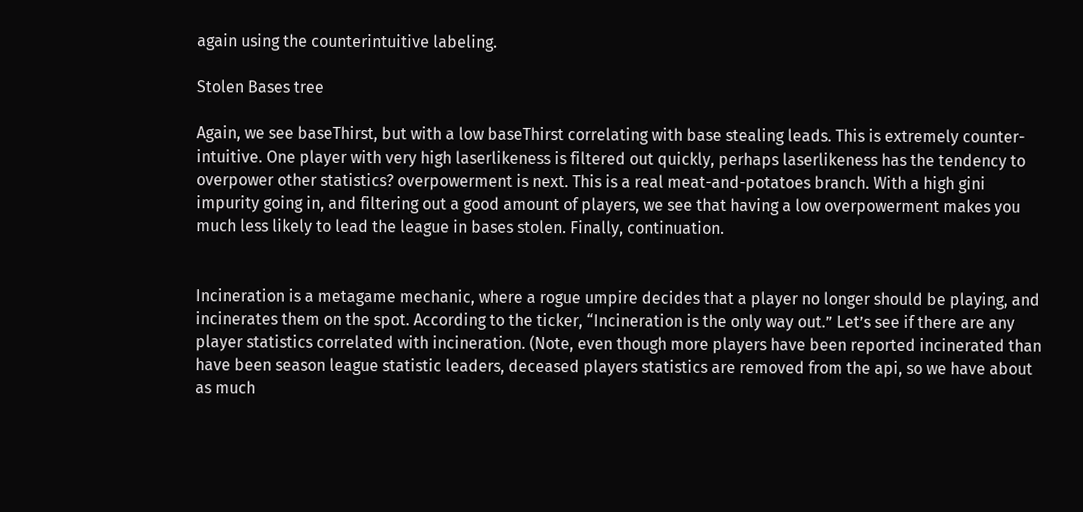again using the counterintuitive labeling.

Stolen Bases tree

Again, we see baseThirst, but with a low baseThirst correlating with base stealing leads. This is extremely counter-intuitive. One player with very high laserlikeness is filtered out quickly, perhaps laserlikeness has the tendency to overpower other statistics? overpowerment is next. This is a real meat-and-potatoes branch. With a high gini impurity going in, and filtering out a good amount of players, we see that having a low overpowerment makes you much less likely to lead the league in bases stolen. Finally, continuation.


Incineration is a metagame mechanic, where a rogue umpire decides that a player no longer should be playing, and incinerates them on the spot. According to the ticker, “Incineration is the only way out.” Let’s see if there are any player statistics correlated with incineration. (Note, even though more players have been reported incinerated than have been season league statistic leaders, deceased players statistics are removed from the api, so we have about as much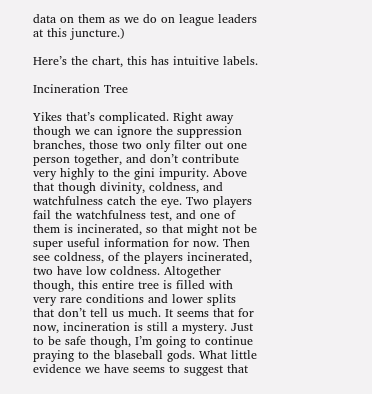data on them as we do on league leaders at this juncture.)

Here’s the chart, this has intuitive labels.

Incineration Tree

Yikes that’s complicated. Right away though we can ignore the suppression branches, those two only filter out one person together, and don’t contribute very highly to the gini impurity. Above that though divinity, coldness, and watchfulness catch the eye. Two players fail the watchfulness test, and one of them is incinerated, so that might not be super useful information for now. Then see coldness, of the players incinerated, two have low coldness. Altogether though, this entire tree is filled with very rare conditions and lower splits that don’t tell us much. It seems that for now, incineration is still a mystery. Just to be safe though, I’m going to continue praying to the blaseball gods. What little evidence we have seems to suggest that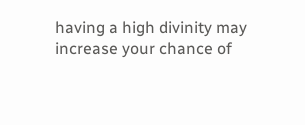having a high divinity may increase your chance of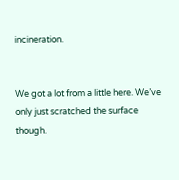incineration.


We got a lot from a little here. We’ve only just scratched the surface though.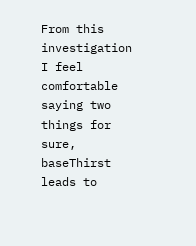From this investigation I feel comfortable saying two things for sure, baseThirst leads to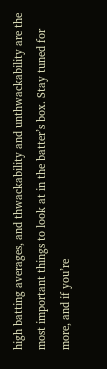high batting averages, and thwackability and unthwackability are the most important things to look at in the batter’s box. Stay tuned for more, and if you’re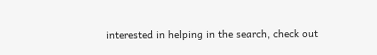interested in helping in the search, check out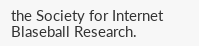the Society for Internet Blaseball Research.